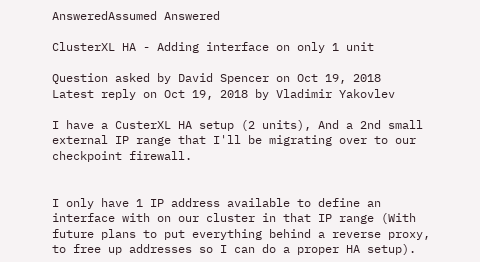AnsweredAssumed Answered

ClusterXL HA - Adding interface on only 1 unit

Question asked by David Spencer on Oct 19, 2018
Latest reply on Oct 19, 2018 by Vladimir Yakovlev

I have a CusterXL HA setup (2 units), And a 2nd small external IP range that I'll be migrating over to our checkpoint firewall.


I only have 1 IP address available to define an interface with on our cluster in that IP range (With future plans to put everything behind a reverse proxy, to free up addresses so I can do a proper HA setup).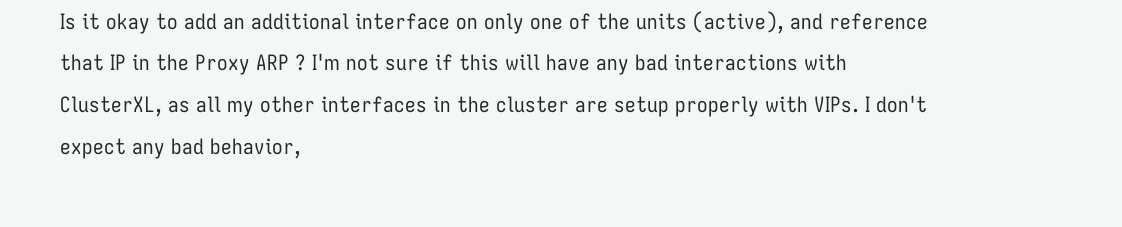Is it okay to add an additional interface on only one of the units (active), and reference that IP in the Proxy ARP ? I'm not sure if this will have any bad interactions with ClusterXL, as all my other interfaces in the cluster are setup properly with VIPs. I don't expect any bad behavior,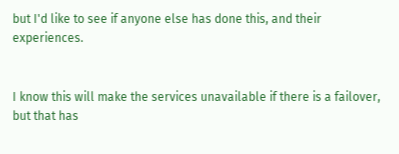but I'd like to see if anyone else has done this, and their experiences.


I know this will make the services unavailable if there is a failover, but that has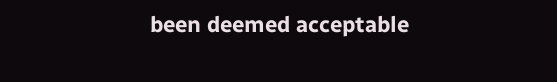been deemed acceptable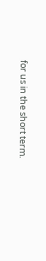for us in the short term.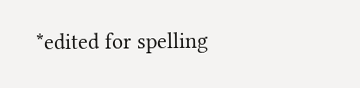*edited for spelling